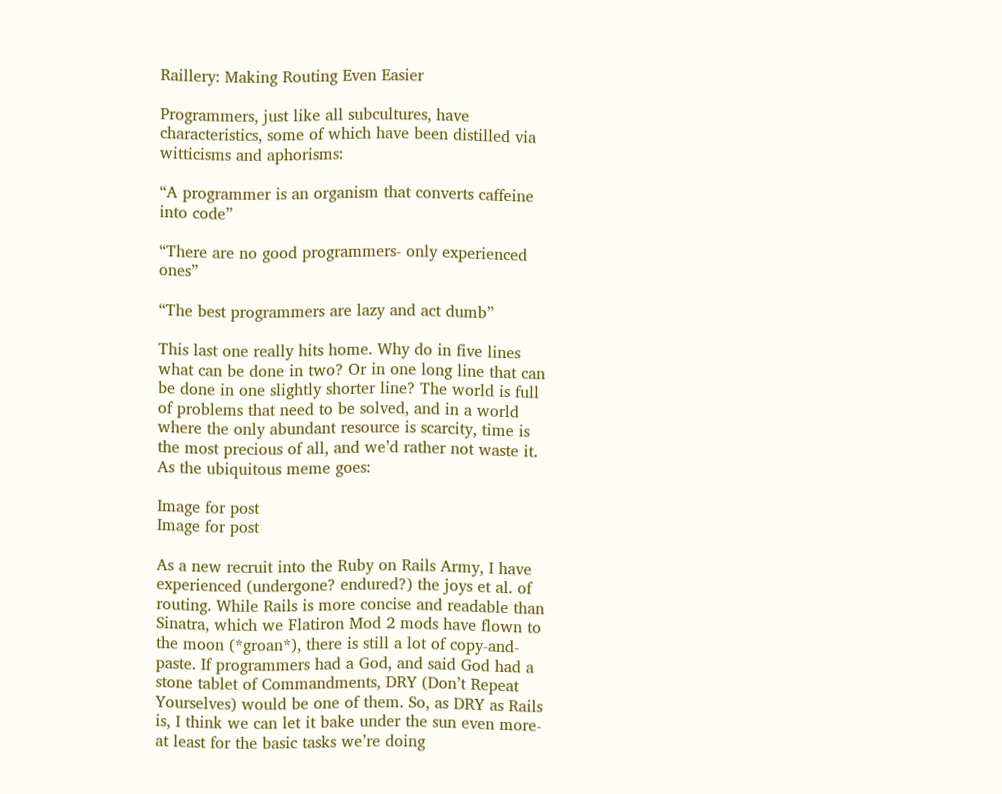Raillery: Making Routing Even Easier

Programmers, just like all subcultures, have characteristics, some of which have been distilled via witticisms and aphorisms:

“A programmer is an organism that converts caffeine into code”

“There are no good programmers- only experienced ones”

“The best programmers are lazy and act dumb”

This last one really hits home. Why do in five lines what can be done in two? Or in one long line that can be done in one slightly shorter line? The world is full of problems that need to be solved, and in a world where the only abundant resource is scarcity, time is the most precious of all, and we’d rather not waste it. As the ubiquitous meme goes:

Image for post
Image for post

As a new recruit into the Ruby on Rails Army, I have experienced (undergone? endured?) the joys et al. of routing. While Rails is more concise and readable than Sinatra, which we Flatiron Mod 2 mods have flown to the moon (*groan*), there is still a lot of copy-and-paste. If programmers had a God, and said God had a stone tablet of Commandments, DRY (Don’t Repeat Yourselves) would be one of them. So, as DRY as Rails is, I think we can let it bake under the sun even more- at least for the basic tasks we’re doing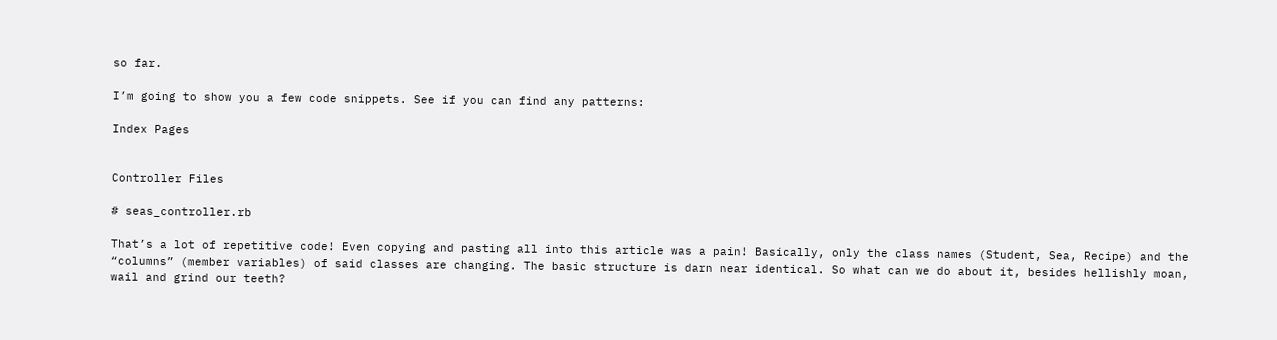so far.

I’m going to show you a few code snippets. See if you can find any patterns:

Index Pages


Controller Files

# seas_controller.rb

That’s a lot of repetitive code! Even copying and pasting all into this article was a pain! Basically, only the class names (Student, Sea, Recipe) and the “columns” (member variables) of said classes are changing. The basic structure is darn near identical. So what can we do about it, besides hellishly moan, wail and grind our teeth?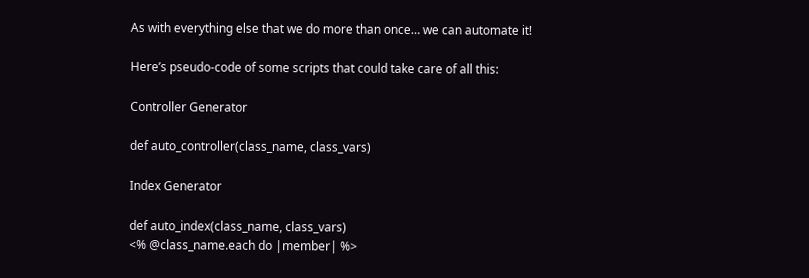As with everything else that we do more than once… we can automate it!

Here’s pseudo-code of some scripts that could take care of all this:

Controller Generator

def auto_controller(class_name, class_vars)

Index Generator

def auto_index(class_name, class_vars)
<% @class_name.each do |member| %>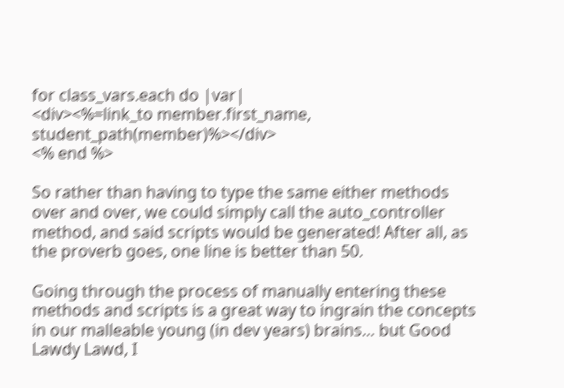for class_vars.each do |var|
<div><%=link_to member.first_name, student_path(member)%></div>
<% end %>

So rather than having to type the same either methods over and over, we could simply call the auto_controller method, and said scripts would be generated! After all, as the proverb goes, one line is better than 50.

Going through the process of manually entering these methods and scripts is a great way to ingrain the concepts in our malleable young (in dev years) brains… but Good Lawdy Lawd, I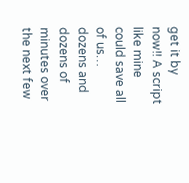get it by now!! A script like mine could save all of us… dozens and dozens of minutes over the next few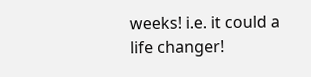weeks! i.e. it could a life changer!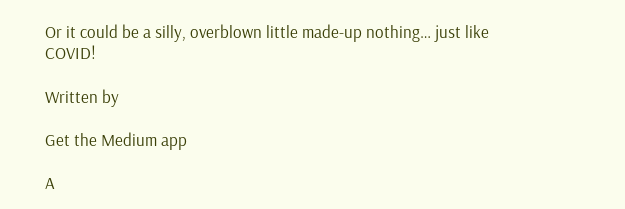Or it could be a silly, overblown little made-up nothing… just like COVID!

Written by

Get the Medium app

A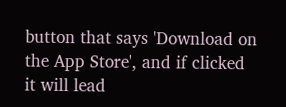button that says 'Download on the App Store', and if clicked it will lead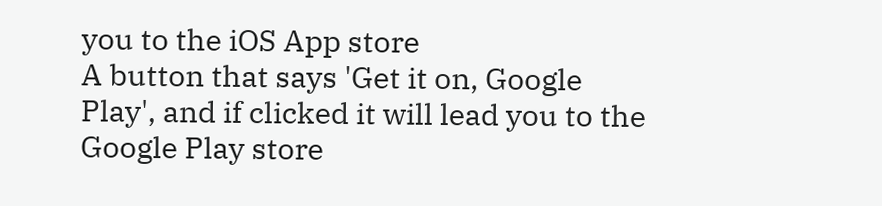you to the iOS App store
A button that says 'Get it on, Google Play', and if clicked it will lead you to the Google Play store